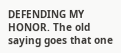DEFENDING MY HONOR. The old saying goes that one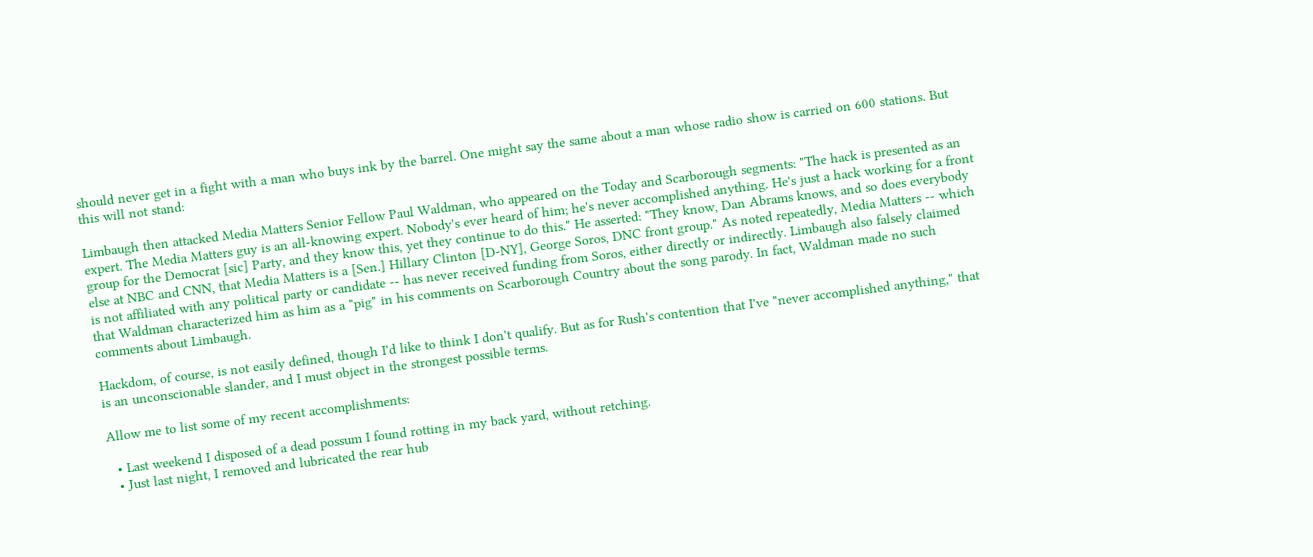should never get in a fight with a man who buys ink by the barrel. One might say the same about a man whose radio show is carried on 600 stations. But this will not stand:

Limbaugh then attacked Media Matters Senior Fellow Paul Waldman, who appeared on the Today and Scarborough segments: "The hack is presented as an expert. The Media Matters guy is an all-knowing expert. Nobody's ever heard of him; he's never accomplished anything. He's just a hack working for a front group for the Democrat [sic] Party, and they know this, yet they continue to do this." He asserted: "They know, Dan Abrams knows, and so does everybody else at NBC and CNN, that Media Matters is a [Sen.] Hillary Clinton [D-NY], George Soros, DNC front group." As noted repeatedly, Media Matters -- which is not affiliated with any political party or candidate -- has never received funding from Soros, either directly or indirectly. Limbaugh also falsely claimed that Waldman characterized him as him as a "pig" in his comments on Scarborough Country about the song parody. In fact, Waldman made no such comments about Limbaugh.

Hackdom, of course, is not easily defined, though I'd like to think I don't qualify. But as for Rush's contention that I've "never accomplished anything," that is an unconscionable slander, and I must object in the strongest possible terms.

Allow me to list some of my recent accomplishments:

  • Last weekend I disposed of a dead possum I found rotting in my back yard, without retching.
  • Just last night, I removed and lubricated the rear hub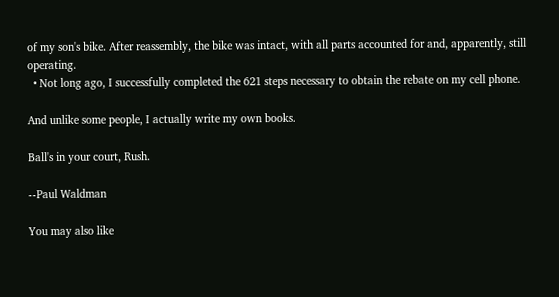of my son's bike. After reassembly, the bike was intact, with all parts accounted for and, apparently, still operating.
  • Not long ago, I successfully completed the 621 steps necessary to obtain the rebate on my cell phone.

And unlike some people, I actually write my own books.

Ball's in your court, Rush.

--Paul Waldman

You may also like